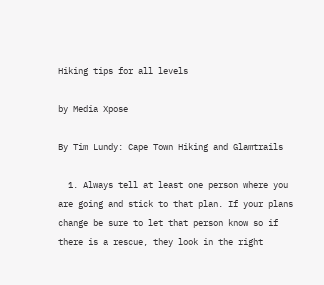Hiking tips for all levels

by Media Xpose

By Tim Lundy: Cape Town Hiking and Glamtrails

  1. Always tell at least one person where you are going and stick to that plan. If your plans change be sure to let that person know so if there is a rescue, they look in the right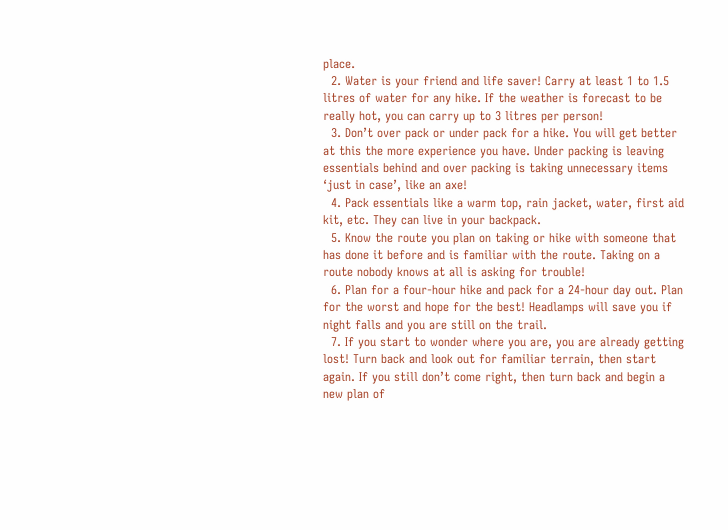place.
  2. Water is your friend and life saver! Carry at least 1 to 1.5 litres of water for any hike. If the weather is forecast to be really hot, you can carry up to 3 litres per person!
  3. Don’t over pack or under pack for a hike. You will get better at this the more experience you have. Under packing is leaving essentials behind and over packing is taking unnecessary items ‘just in case’, like an axe!
  4. Pack essentials like a warm top, rain jacket, water, first aid kit, etc. They can live in your backpack.
  5. Know the route you plan on taking or hike with someone that has done it before and is familiar with the route. Taking on a route nobody knows at all is asking for trouble!
  6. Plan for a four-hour hike and pack for a 24-hour day out. Plan for the worst and hope for the best! Headlamps will save you if night falls and you are still on the trail.
  7. If you start to wonder where you are, you are already getting lost! Turn back and look out for familiar terrain, then start again. If you still don’t come right, then turn back and begin a new plan of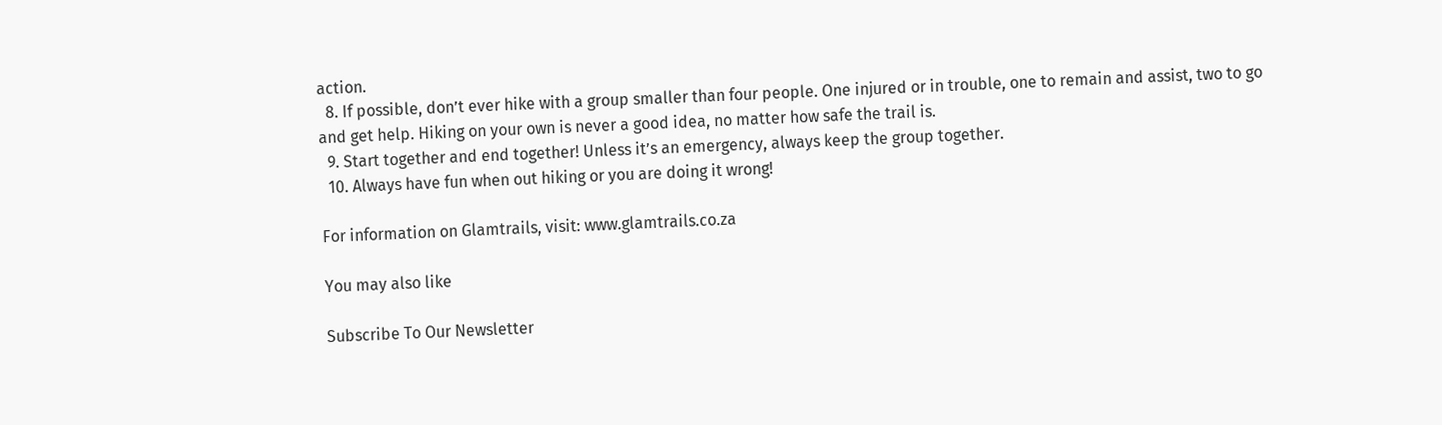action.
  8. If possible, don’t ever hike with a group smaller than four people. One injured or in trouble, one to remain and assist, two to go and get help. Hiking on your own is never a good idea, no matter how safe the trail is.
  9. Start together and end together! Unless it’s an emergency, always keep the group together.
  10. Always have fun when out hiking or you are doing it wrong!

For information on Glamtrails, visit: www.glamtrails.co.za

You may also like

Subscribe To Our Newsletter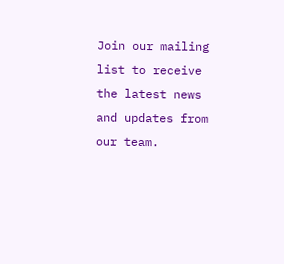Join our mailing list to receive the latest news and updates from our team.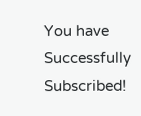You have Successfully Subscribed!